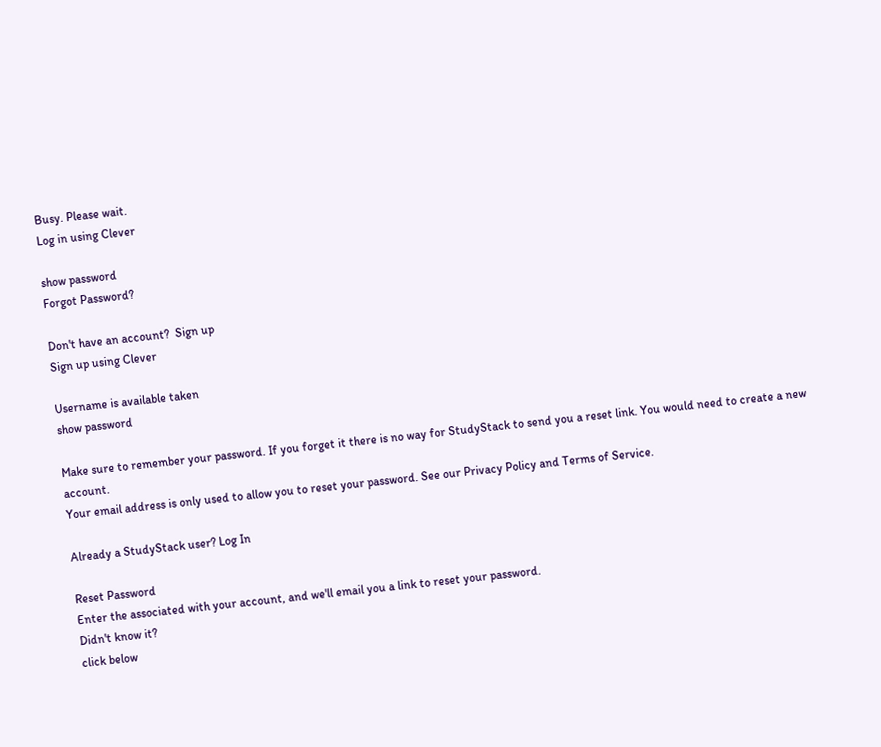Busy. Please wait.
Log in using Clever

show password
Forgot Password?

Don't have an account?  Sign up
Sign up using Clever

Username is available taken
show password

Make sure to remember your password. If you forget it there is no way for StudyStack to send you a reset link. You would need to create a new account.
Your email address is only used to allow you to reset your password. See our Privacy Policy and Terms of Service.

Already a StudyStack user? Log In

Reset Password
Enter the associated with your account, and we'll email you a link to reset your password.
Didn't know it?
click below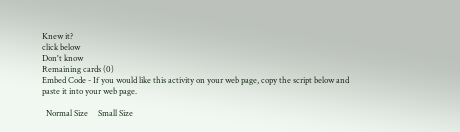Knew it?
click below
Don't know
Remaining cards (0)
Embed Code - If you would like this activity on your web page, copy the script below and paste it into your web page.

  Normal Size     Small Size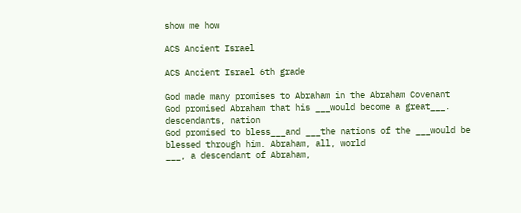show me how

ACS Ancient Israel

ACS Ancient Israel 6th grade

God made many promises to Abraham in the Abraham Covenant
God promised Abraham that his ___would become a great___. descendants, nation
God promised to bless___and ___the nations of the ___would be blessed through him. Abraham, all, world
___, a descendant of Abraham,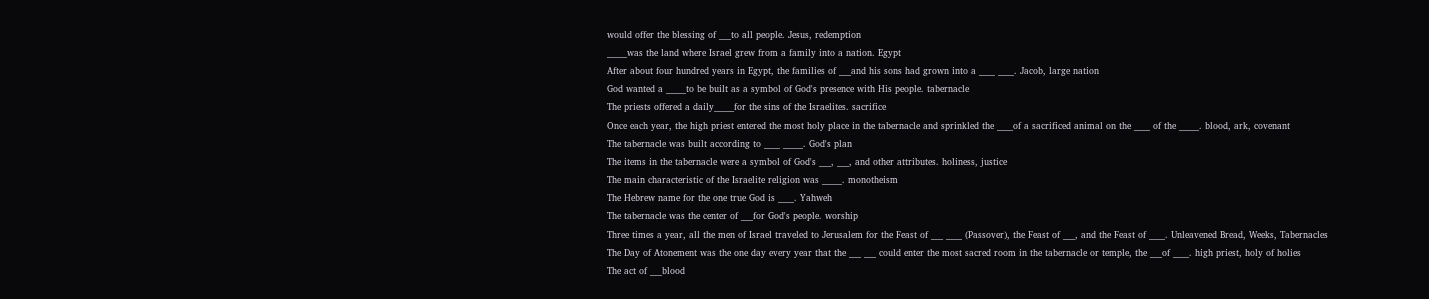would offer the blessing of ___to all people. Jesus, redemption
_____was the land where Israel grew from a family into a nation. Egypt
After about four hundred years in Egypt, the families of ___and his sons had grown into a ____ ____. Jacob, large nation
God wanted a _____to be built as a symbol of God's presence with His people. tabernacle
The priests offered a daily_____for the sins of the Israelites. sacrifice
Once each year, the high priest entered the most holy place in the tabernacle and sprinkled the ____of a sacrificed animal on the ____ of the _____. blood, ark, covenant
The tabernacle was built according to ____ _____. God's plan
The items in the tabernacle were a symbol of God's ___, ___, and other attributes. holiness, justice
The main characteristic of the Israelite religion was _____. monotheism
The Hebrew name for the one true God is ____. Yahweh
The tabernacle was the center of ___for God's people. worship
Three times a year, all the men of Israel traveled to Jerusalem for the Feast of ___ ____ (Passover), the Feast of ___, and the Feast of ____. Unleavened Bread, Weeks, Tabernacles
The Day of Atonement was the one day every year that the ___ ___ could enter the most sacred room in the tabernacle or temple, the ___of ____. high priest, holy of holies
The act of ___blood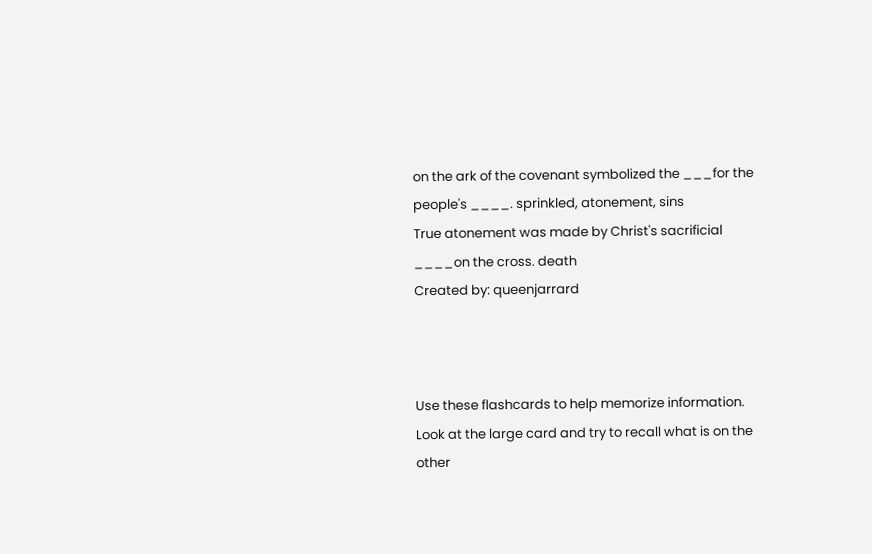on the ark of the covenant symbolized the ___for the people's ____. sprinkled, atonement, sins
True atonement was made by Christ's sacrificial ____on the cross. death
Created by: queenjarrard



Use these flashcards to help memorize information. Look at the large card and try to recall what is on the other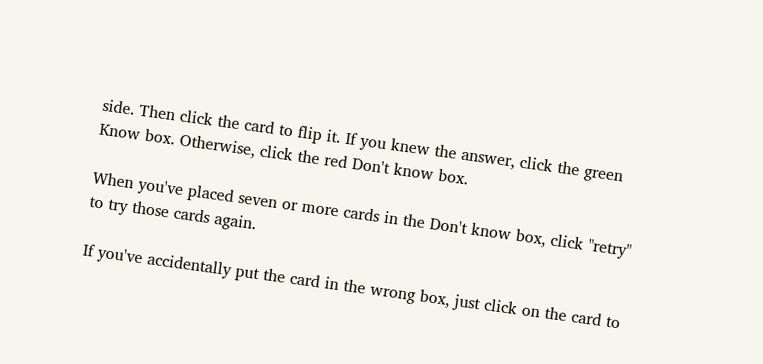side. Then click the card to flip it. If you knew the answer, click the green Know box. Otherwise, click the red Don't know box.

When you've placed seven or more cards in the Don't know box, click "retry" to try those cards again.

If you've accidentally put the card in the wrong box, just click on the card to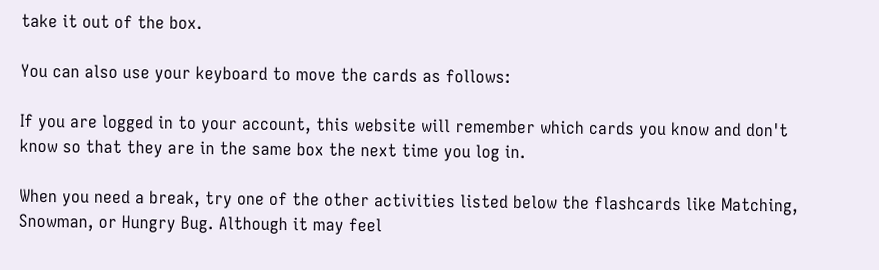take it out of the box.

You can also use your keyboard to move the cards as follows:

If you are logged in to your account, this website will remember which cards you know and don't know so that they are in the same box the next time you log in.

When you need a break, try one of the other activities listed below the flashcards like Matching, Snowman, or Hungry Bug. Although it may feel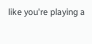like you're playing a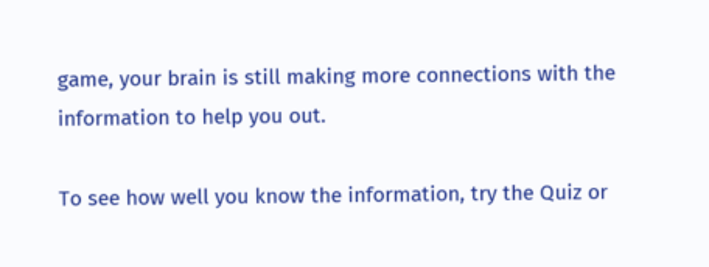game, your brain is still making more connections with the information to help you out.

To see how well you know the information, try the Quiz or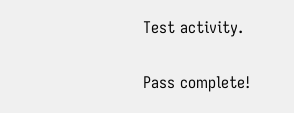Test activity.

Pass complete!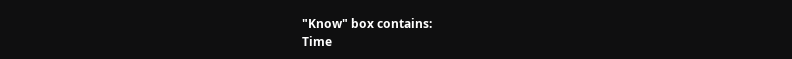"Know" box contains:
Time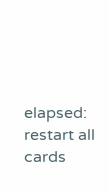elapsed:
restart all cards